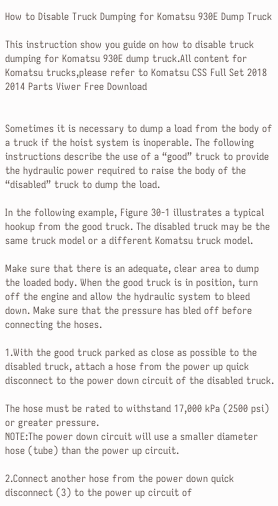How to Disable Truck Dumping for Komatsu 930E Dump Truck

This instruction show you guide on how to disable truck dumping for Komatsu 930E dump truck.All content for Komatsu trucks,please refer to Komatsu CSS Full Set 2018 2014 Parts Viwer Free Download


Sometimes it is necessary to dump a load from the body of a truck if the hoist system is inoperable. The following instructions describe the use of a “good” truck to provide the hydraulic power required to raise the body of the “disabled” truck to dump the load.

In the following example, Figure 30-1 illustrates a typical hookup from the good truck. The disabled truck may be the same truck model or a different Komatsu truck model.

Make sure that there is an adequate, clear area to dump the loaded body. When the good truck is in position, turn off the engine and allow the hydraulic system to bleed down. Make sure that the pressure has bled off before connecting the hoses.

1.With the good truck parked as close as possible to the disabled truck, attach a hose from the power up quick disconnect to the power down circuit of the disabled truck.

The hose must be rated to withstand 17,000 kPa (2500 psi) or greater pressure.
NOTE:The power down circuit will use a smaller diameter hose (tube) than the power up circuit.

2.Connect another hose from the power down quick disconnect (3) to the power up circuit of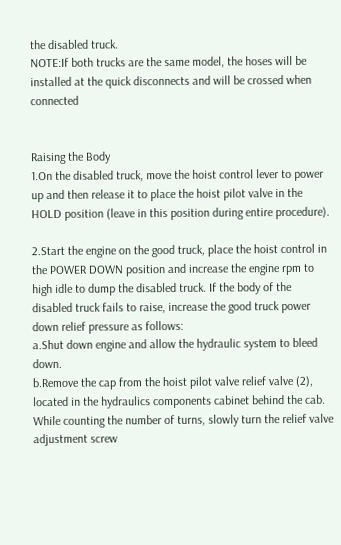the disabled truck.
NOTE:If both trucks are the same model, the hoses will be installed at the quick disconnects and will be crossed when connected


Raising the Body
1.On the disabled truck, move the hoist control lever to power up and then release it to place the hoist pilot valve in the HOLD position (leave in this position during entire procedure).

2.Start the engine on the good truck, place the hoist control in the POWER DOWN position and increase the engine rpm to high idle to dump the disabled truck. If the body of the disabled truck fails to raise, increase the good truck power down relief pressure as follows:
a.Shut down engine and allow the hydraulic system to bleed down.
b.Remove the cap from the hoist pilot valve relief valve (2), located in the hydraulics components cabinet behind the cab. While counting the number of turns, slowly turn the relief valve adjustment screw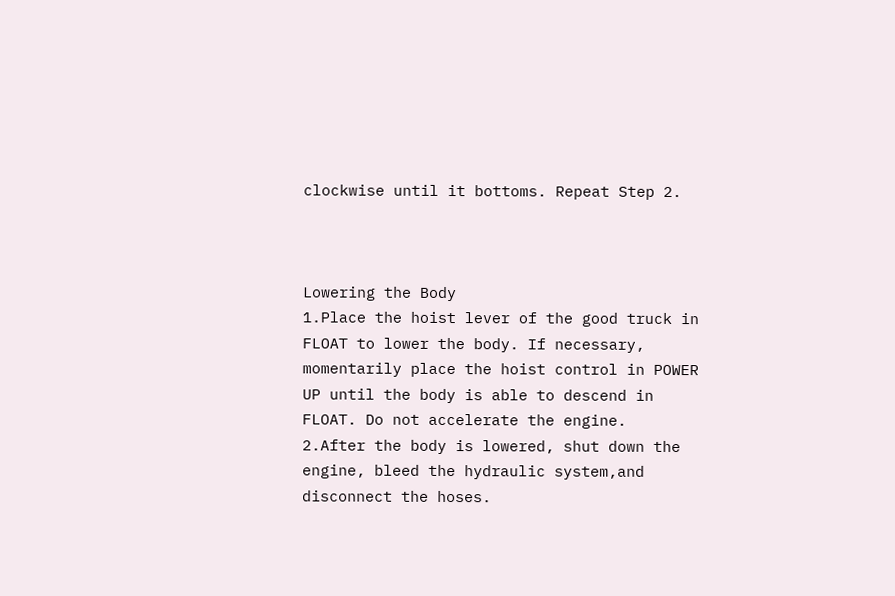clockwise until it bottoms. Repeat Step 2.



Lowering the Body
1.Place the hoist lever of the good truck in FLOAT to lower the body. If necessary, momentarily place the hoist control in POWER UP until the body is able to descend in FLOAT. Do not accelerate the engine.
2.After the body is lowered, shut down the engine, bleed the hydraulic system,and disconnect the hoses.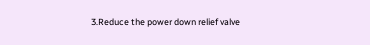3.Reduce the power down relief valve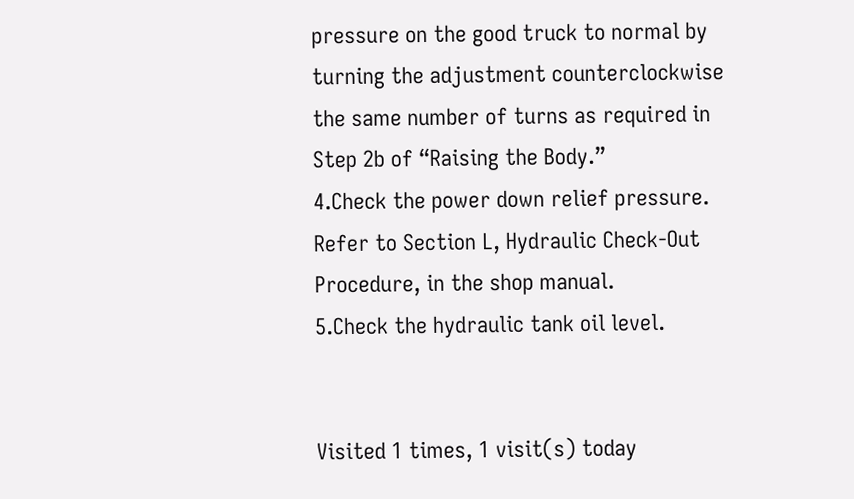pressure on the good truck to normal by turning the adjustment counterclockwise the same number of turns as required in Step 2b of “Raising the Body.”
4.Check the power down relief pressure. Refer to Section L, Hydraulic Check-Out Procedure, in the shop manual.
5.Check the hydraulic tank oil level.


Visited 1 times, 1 visit(s) today